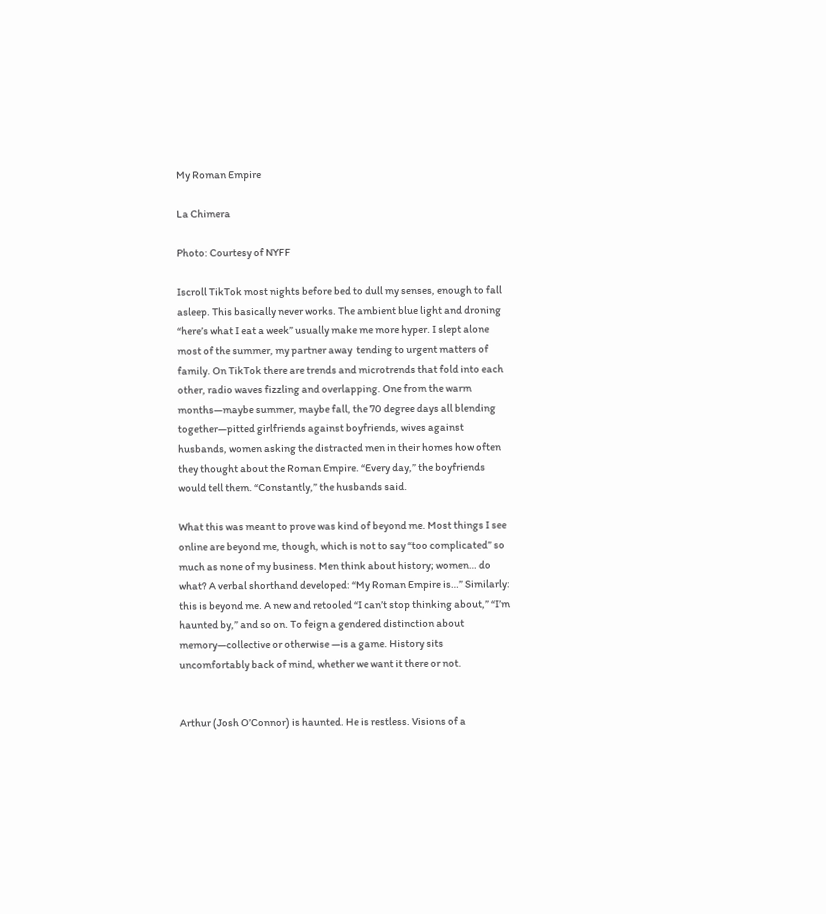My Roman Empire

La Chimera

Photo: Courtesy of NYFF

Iscroll TikTok most nights before bed to dull my senses, enough to fall asleep. This basically never works. The ambient blue light and droning “here’s what I eat a week” usually make me more hyper. I slept alone most of the summer, my partner away  tending to urgent matters of family. On TikTok there are trends and microtrends that fold into each other, radio waves fizzling and overlapping. One from the warm months—maybe summer, maybe fall, the 70 degree days all blending together—pitted girlfriends against boyfriends, wives against husbands, women asking the distracted men in their homes how often they thought about the Roman Empire. “Every day,” the boyfriends would tell them. “Constantly,” the husbands said.

What this was meant to prove was kind of beyond me. Most things I see online are beyond me, though, which is not to say “too complicated” so much as none of my business. Men think about history; women… do what? A verbal shorthand developed: “My Roman Empire is…” Similarly: this is beyond me. A new and retooled “I can’t stop thinking about,” “I’m haunted by,” and so on. To feign a gendered distinction about memory—collective or otherwise —is a game. History sits uncomfortably back of mind, whether we want it there or not.


Arthur (Josh O’Connor) is haunted. He is restless. Visions of a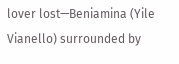lover lost—Beniamina (Yile Vianello) surrounded by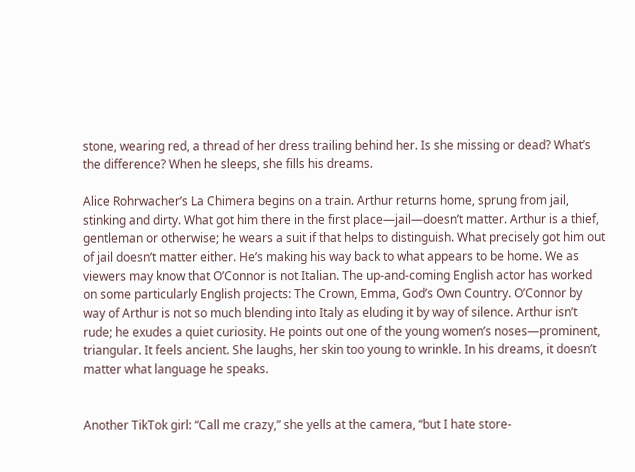stone, wearing red, a thread of her dress trailing behind her. Is she missing or dead? What’s the difference? When he sleeps, she fills his dreams.

Alice Rohrwacher’s La Chimera begins on a train. Arthur returns home, sprung from jail, stinking and dirty. What got him there in the first place—jail—doesn’t matter. Arthur is a thief, gentleman or otherwise; he wears a suit if that helps to distinguish. What precisely got him out of jail doesn’t matter either. He’s making his way back to what appears to be home. We as viewers may know that O’Connor is not Italian. The up-and-coming English actor has worked on some particularly English projects: The Crown, Emma, God’s Own Country. O’Connor by way of Arthur is not so much blending into Italy as eluding it by way of silence. Arthur isn’t rude; he exudes a quiet curiosity. He points out one of the young women’s noses—prominent, triangular. It feels ancient. She laughs, her skin too young to wrinkle. In his dreams, it doesn’t matter what language he speaks.


Another TikTok girl: “Call me crazy,” she yells at the camera, “but I hate store-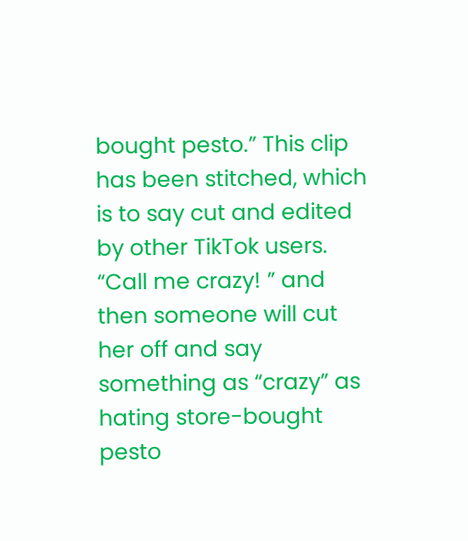bought pesto.” This clip has been stitched, which is to say cut and edited by other TikTok users. “Call me crazy! ” and then someone will cut her off and say something as “crazy” as hating store-bought pesto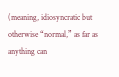(meaning, idiosyncratic but otherwise “normal,” as far as anything can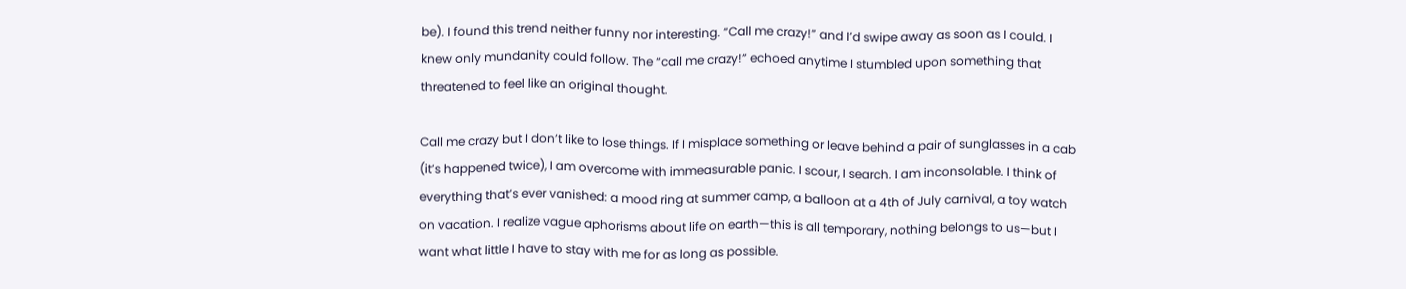be). I found this trend neither funny nor interesting. “Call me crazy!” and I’d swipe away as soon as I could. I knew only mundanity could follow. The “call me crazy!” echoed anytime I stumbled upon something that threatened to feel like an original thought.

Call me crazy but I don’t like to lose things. If I misplace something or leave behind a pair of sunglasses in a cab (it’s happened twice), I am overcome with immeasurable panic. I scour, I search. I am inconsolable. I think of everything that’s ever vanished: a mood ring at summer camp, a balloon at a 4th of July carnival, a toy watch on vacation. I realize vague aphorisms about life on earth—this is all temporary, nothing belongs to us—but I want what little I have to stay with me for as long as possible.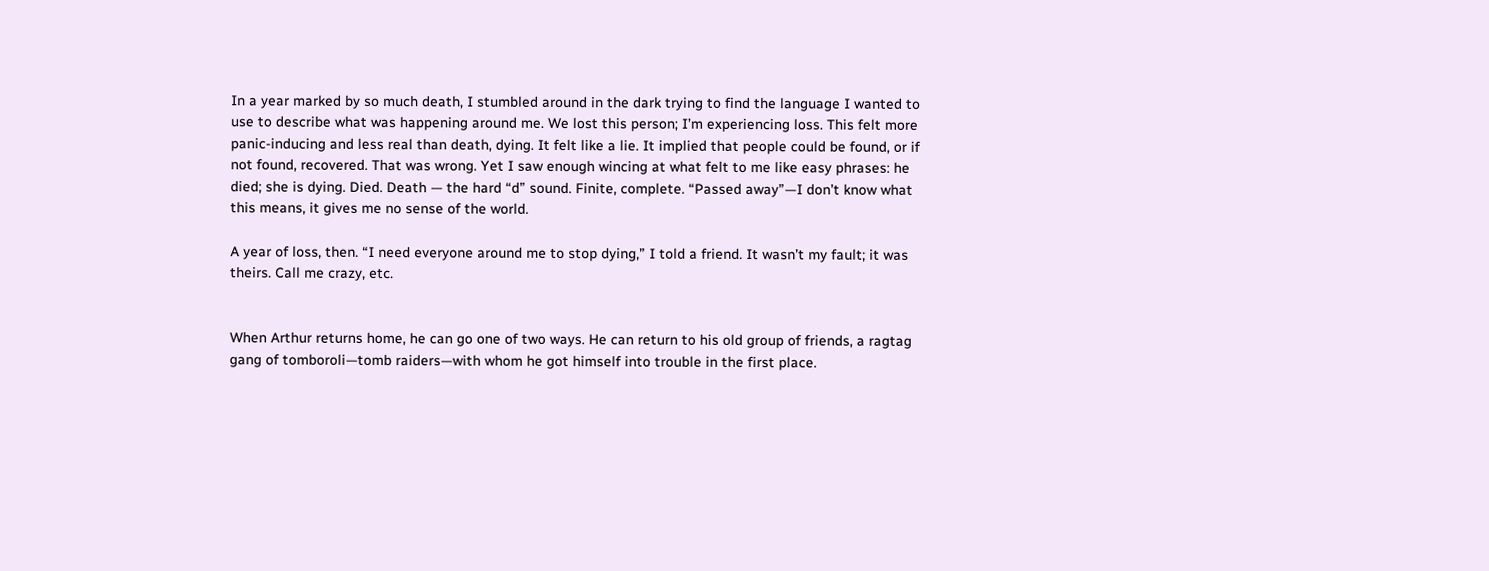In a year marked by so much death, I stumbled around in the dark trying to find the language I wanted to use to describe what was happening around me. We lost this person; I’m experiencing loss. This felt more panic-inducing and less real than death, dying. It felt like a lie. It implied that people could be found, or if not found, recovered. That was wrong. Yet I saw enough wincing at what felt to me like easy phrases: he died; she is dying. Died. Death — the hard “d” sound. Finite, complete. “Passed away”—I don’t know what this means, it gives me no sense of the world.

A year of loss, then. “I need everyone around me to stop dying,” I told a friend. It wasn’t my fault; it was theirs. Call me crazy, etc.


When Arthur returns home, he can go one of two ways. He can return to his old group of friends, a ragtag gang of tomboroli—tomb raiders—with whom he got himself into trouble in the first place.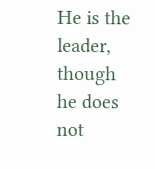He is the leader, though he does not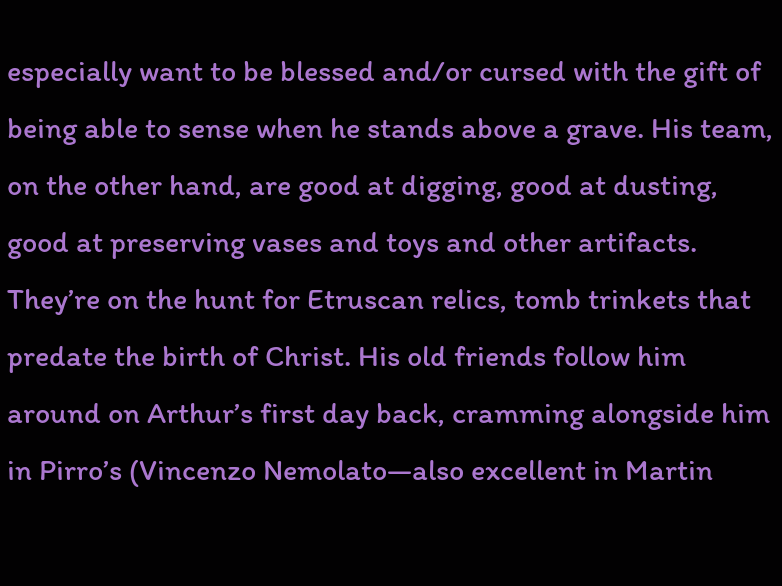especially want to be blessed and/or cursed with the gift of being able to sense when he stands above a grave. His team, on the other hand, are good at digging, good at dusting, good at preserving vases and toys and other artifacts. They’re on the hunt for Etruscan relics, tomb trinkets that predate the birth of Christ. His old friends follow him around on Arthur’s first day back, cramming alongside him in Pirro’s (Vincenzo Nemolato—also excellent in Martin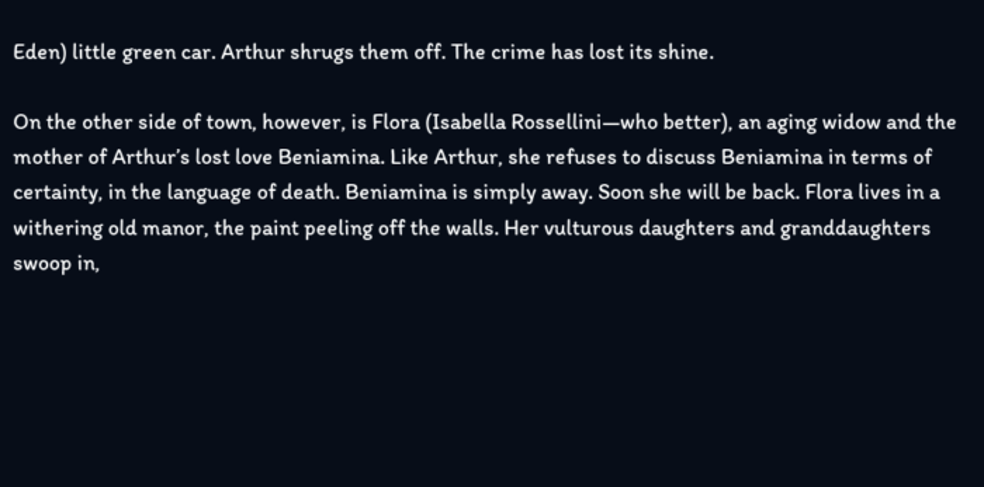Eden) little green car. Arthur shrugs them off. The crime has lost its shine.

On the other side of town, however, is Flora (Isabella Rossellini—who better), an aging widow and the mother of Arthur’s lost love Beniamina. Like Arthur, she refuses to discuss Beniamina in terms of certainty, in the language of death. Beniamina is simply away. Soon she will be back. Flora lives in a withering old manor, the paint peeling off the walls. Her vulturous daughters and granddaughters swoop in,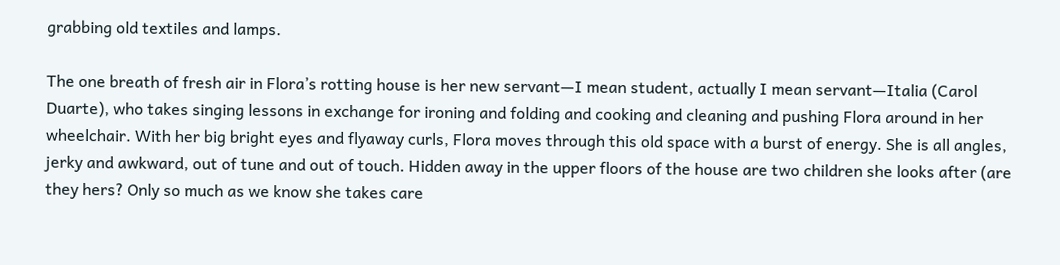grabbing old textiles and lamps.

The one breath of fresh air in Flora’s rotting house is her new servant—I mean student, actually I mean servant—Italia (Carol Duarte), who takes singing lessons in exchange for ironing and folding and cooking and cleaning and pushing Flora around in her wheelchair. With her big bright eyes and flyaway curls, Flora moves through this old space with a burst of energy. She is all angles, jerky and awkward, out of tune and out of touch. Hidden away in the upper floors of the house are two children she looks after (are they hers? Only so much as we know she takes care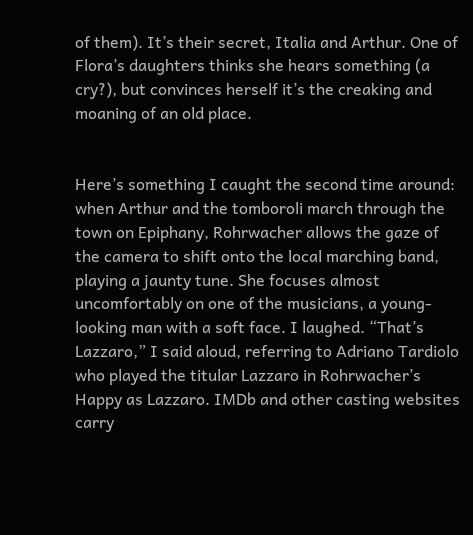of them). It’s their secret, Italia and Arthur. One of Flora’s daughters thinks she hears something (a cry?), but convinces herself it’s the creaking and moaning of an old place.


Here’s something I caught the second time around: when Arthur and the tomboroli march through the town on Epiphany, Rohrwacher allows the gaze of the camera to shift onto the local marching band, playing a jaunty tune. She focuses almost uncomfortably on one of the musicians, a young-looking man with a soft face. I laughed. “That’s Lazzaro,” I said aloud, referring to Adriano Tardiolo who played the titular Lazzaro in Rohrwacher’s Happy as Lazzaro. IMDb and other casting websites carry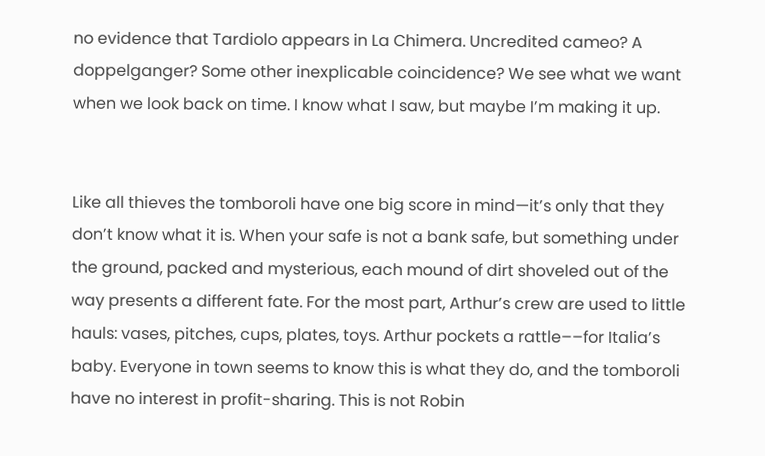no evidence that Tardiolo appears in La Chimera. Uncredited cameo? A doppelganger? Some other inexplicable coincidence? We see what we want when we look back on time. I know what I saw, but maybe I’m making it up.


Like all thieves the tomboroli have one big score in mind—it’s only that they don’t know what it is. When your safe is not a bank safe, but something under the ground, packed and mysterious, each mound of dirt shoveled out of the way presents a different fate. For the most part, Arthur’s crew are used to little hauls: vases, pitches, cups, plates, toys. Arthur pockets a rattle––for Italia’s baby. Everyone in town seems to know this is what they do, and the tomboroli have no interest in profit-sharing. This is not Robin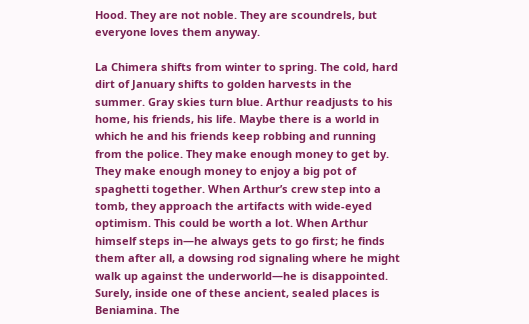Hood. They are not noble. They are scoundrels, but everyone loves them anyway.

La Chimera shifts from winter to spring. The cold, hard dirt of January shifts to golden harvests in the summer. Gray skies turn blue. Arthur readjusts to his home, his friends, his life. Maybe there is a world in which he and his friends keep robbing and running from the police. They make enough money to get by. They make enough money to enjoy a big pot of spaghetti together. When Arthur’s crew step into a tomb, they approach the artifacts with wide-eyed optimism. This could be worth a lot. When Arthur himself steps in—he always gets to go first; he finds them after all, a dowsing rod signaling where he might walk up against the underworld—he is disappointed. Surely, inside one of these ancient, sealed places is Beniamina. The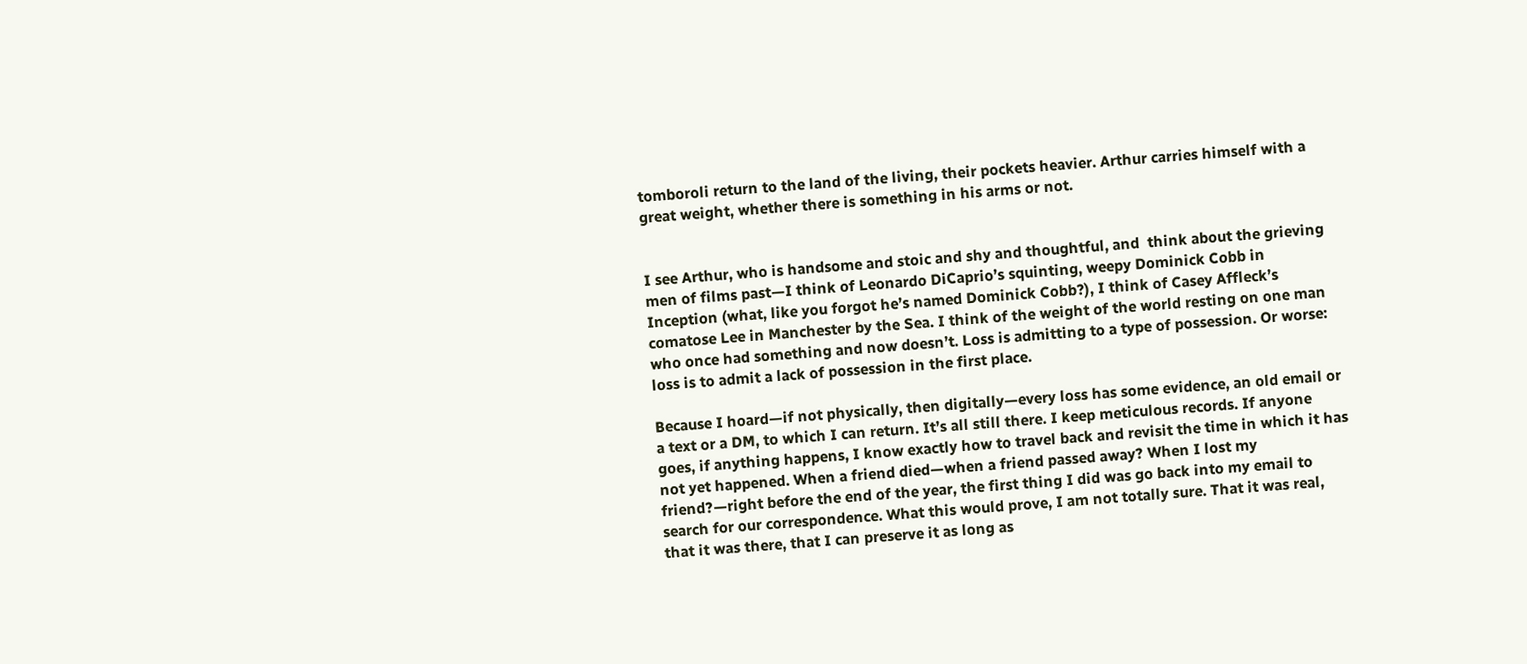tomboroli return to the land of the living, their pockets heavier. Arthur carries himself with a great weight, whether there is something in his arms or not.


I see Arthur, who is handsome and stoic and shy and thoughtful, and  think about the grieving men of films past—I think of Leonardo DiCaprio’s squinting, weepy Dominick Cobb in Inception (what, like you forgot he’s named Dominick Cobb?), I think of Casey Affleck’s comatose Lee in Manchester by the Sea. I think of the weight of the world resting on one man who once had something and now doesn’t. Loss is admitting to a type of possession. Or worse: loss is to admit a lack of possession in the first place.

Because I hoard—if not physically, then digitally—every loss has some evidence, an old email or a text or a DM, to which I can return. It’s all still there. I keep meticulous records. If anyone goes, if anything happens, I know exactly how to travel back and revisit the time in which it has not yet happened. When a friend died—when a friend passed away? When I lost my friend?—right before the end of the year, the first thing I did was go back into my email to search for our correspondence. What this would prove, I am not totally sure. That it was real, that it was there, that I can preserve it as long as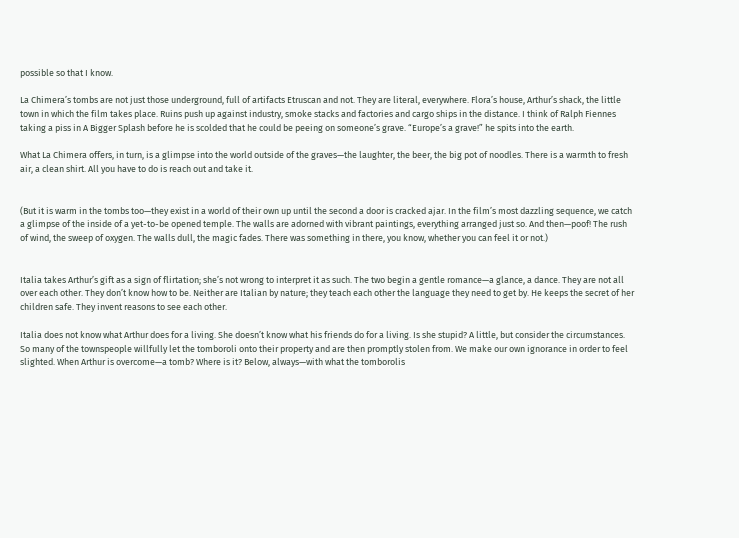possible so that I know.

La Chimera’s tombs are not just those underground, full of artifacts Etruscan and not. They are literal, everywhere. Flora’s house, Arthur’s shack, the little town in which the film takes place. Ruins push up against industry, smoke stacks and factories and cargo ships in the distance. I think of Ralph Fiennes taking a piss in A Bigger Splash before he is scolded that he could be peeing on someone’s grave. “Europe’s a grave!” he spits into the earth.

What La Chimera offers, in turn, is a glimpse into the world outside of the graves—the laughter, the beer, the big pot of noodles. There is a warmth to fresh air, a clean shirt. All you have to do is reach out and take it.


(But it is warm in the tombs too—they exist in a world of their own up until the second a door is cracked ajar. In the film’s most dazzling sequence, we catch a glimpse of the inside of a yet-to-be opened temple. The walls are adorned with vibrant paintings, everything arranged just so. And then—poof! The rush of wind, the sweep of oxygen. The walls dull, the magic fades. There was something in there, you know, whether you can feel it or not.)


Italia takes Arthur’s gift as a sign of flirtation; she’s not wrong to interpret it as such. The two begin a gentle romance—a glance, a dance. They are not all over each other. They don’t know how to be. Neither are Italian by nature; they teach each other the language they need to get by. He keeps the secret of her children safe. They invent reasons to see each other.

Italia does not know what Arthur does for a living. She doesn’t know what his friends do for a living. Is she stupid? A little, but consider the circumstances. So many of the townspeople willfully let the tomboroli onto their property and are then promptly stolen from. We make our own ignorance in order to feel slighted. When Arthur is overcome—a tomb? Where is it? Below, always—with what the tomborolis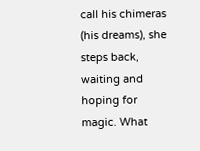call his chimeras (his dreams), she steps back, waiting and hoping for magic. What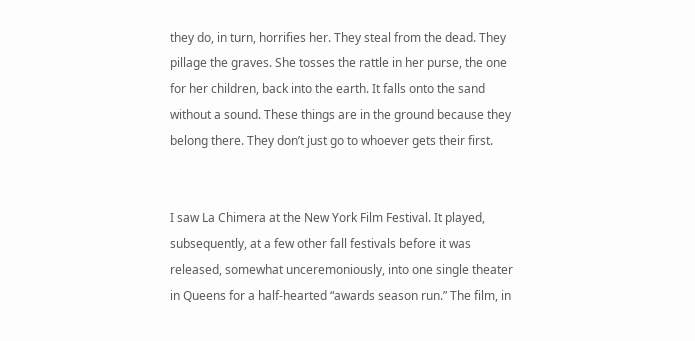they do, in turn, horrifies her. They steal from the dead. They pillage the graves. She tosses the rattle in her purse, the one for her children, back into the earth. It falls onto the sand without a sound. These things are in the ground because they belong there. They don’t just go to whoever gets their first.


I saw La Chimera at the New York Film Festival. It played, subsequently, at a few other fall festivals before it was released, somewhat unceremoniously, into one single theater in Queens for a half-hearted “awards season run.” The film, in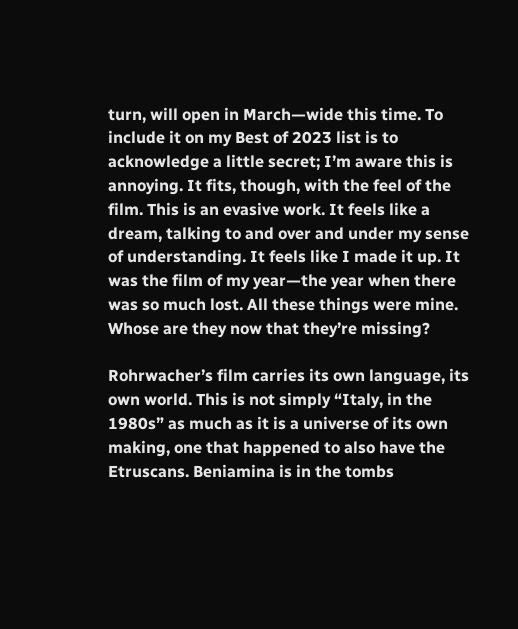turn, will open in March—wide this time. To include it on my Best of 2023 list is to acknowledge a little secret; I’m aware this is annoying. It fits, though, with the feel of the film. This is an evasive work. It feels like a dream, talking to and over and under my sense of understanding. It feels like I made it up. It was the film of my year—the year when there was so much lost. All these things were mine. Whose are they now that they’re missing?

Rohrwacher’s film carries its own language, its own world. This is not simply “Italy, in the 1980s” as much as it is a universe of its own making, one that happened to also have the Etruscans. Beniamina is in the tombs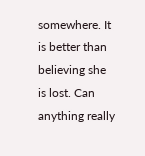somewhere. It is better than believing she is lost. Can anything really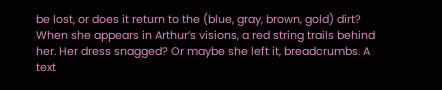be lost, or does it return to the (blue, gray, brown, gold) dirt? When she appears in Arthur’s visions, a red string trails behind her. Her dress snagged? Or maybe she left it, breadcrumbs. A text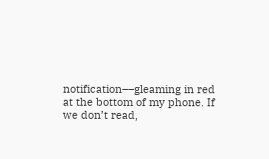notification––gleaming in red at the bottom of my phone. If we don’t read,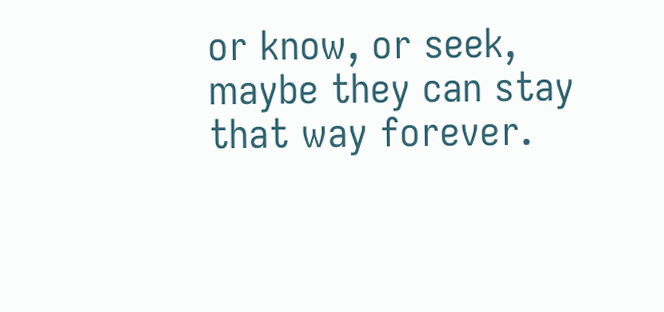or know, or seek, maybe they can stay that way forever.